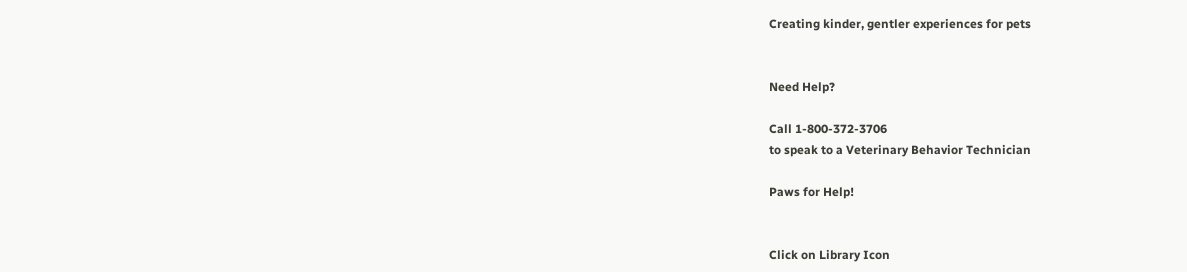Creating kinder, gentler experiences for pets


Need Help?

Call 1-800-372-3706
to speak to a Veterinary Behavior Technician

Paws for Help!


Click on Library Icon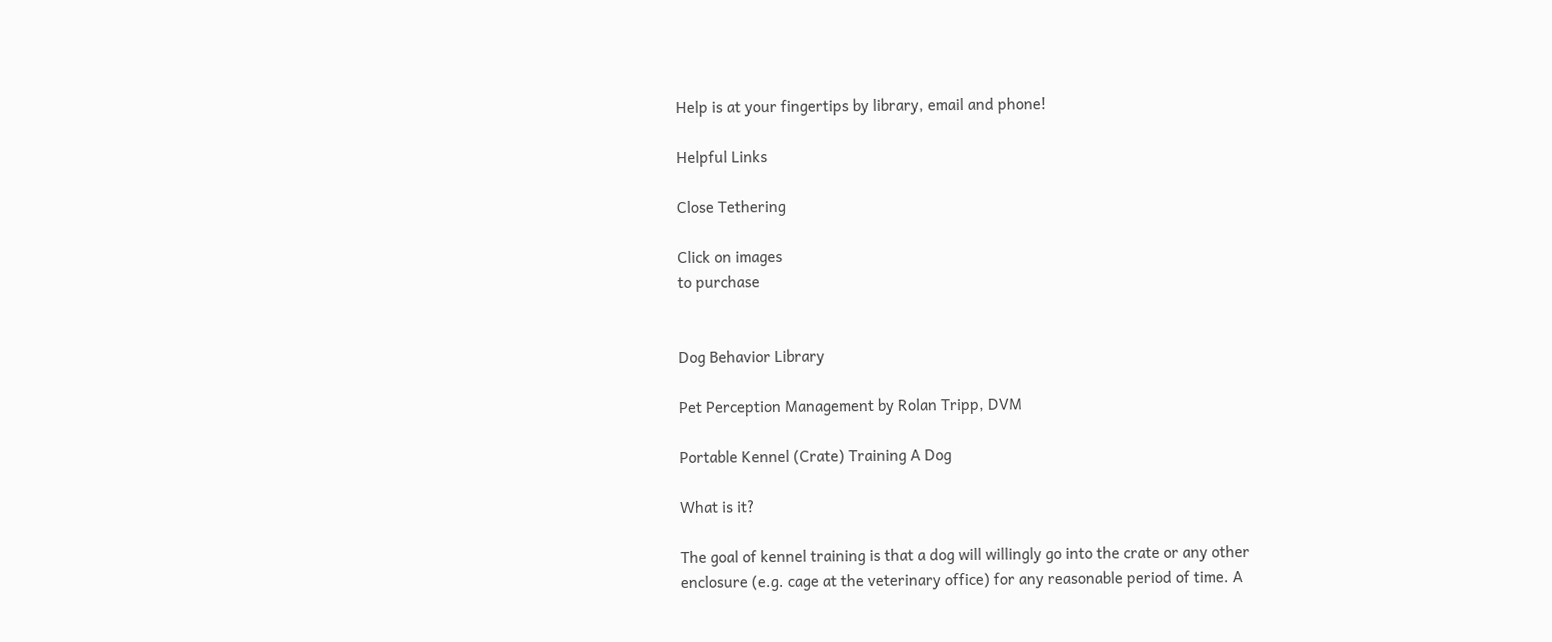Help is at your fingertips by library, email and phone!

Helpful Links

Close Tethering

Click on images
to purchase


Dog Behavior Library

Pet Perception Management by Rolan Tripp, DVM

Portable Kennel (Crate) Training A Dog

What is it?

The goal of kennel training is that a dog will willingly go into the crate or any other
enclosure (e.g. cage at the veterinary office) for any reasonable period of time. A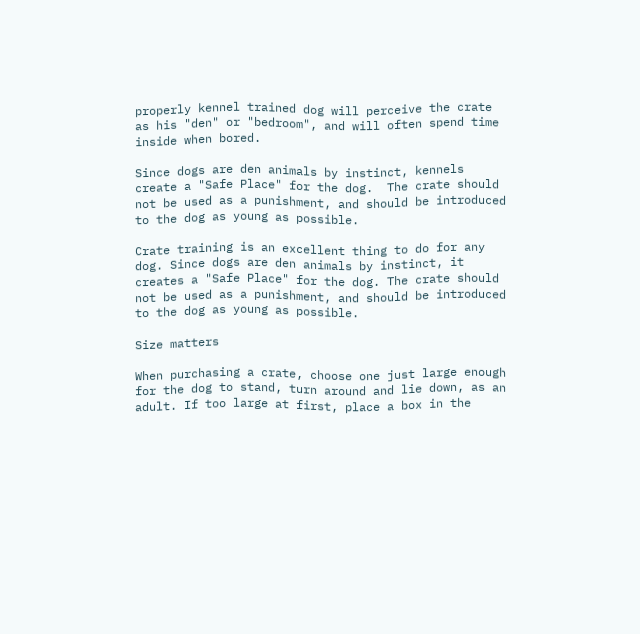properly kennel trained dog will perceive the crate as his "den" or "bedroom", and will often spend time inside when bored.

Since dogs are den animals by instinct, kennels create a "Safe Place" for the dog.  The crate should not be used as a punishment, and should be introduced to the dog as young as possible.

Crate training is an excellent thing to do for any dog. Since dogs are den animals by instinct, it creates a "Safe Place" for the dog. The crate should not be used as a punishment, and should be introduced to the dog as young as possible.

Size matters

When purchasing a crate, choose one just large enough for the dog to stand, turn around and lie down, as an adult. If too large at first, place a box in the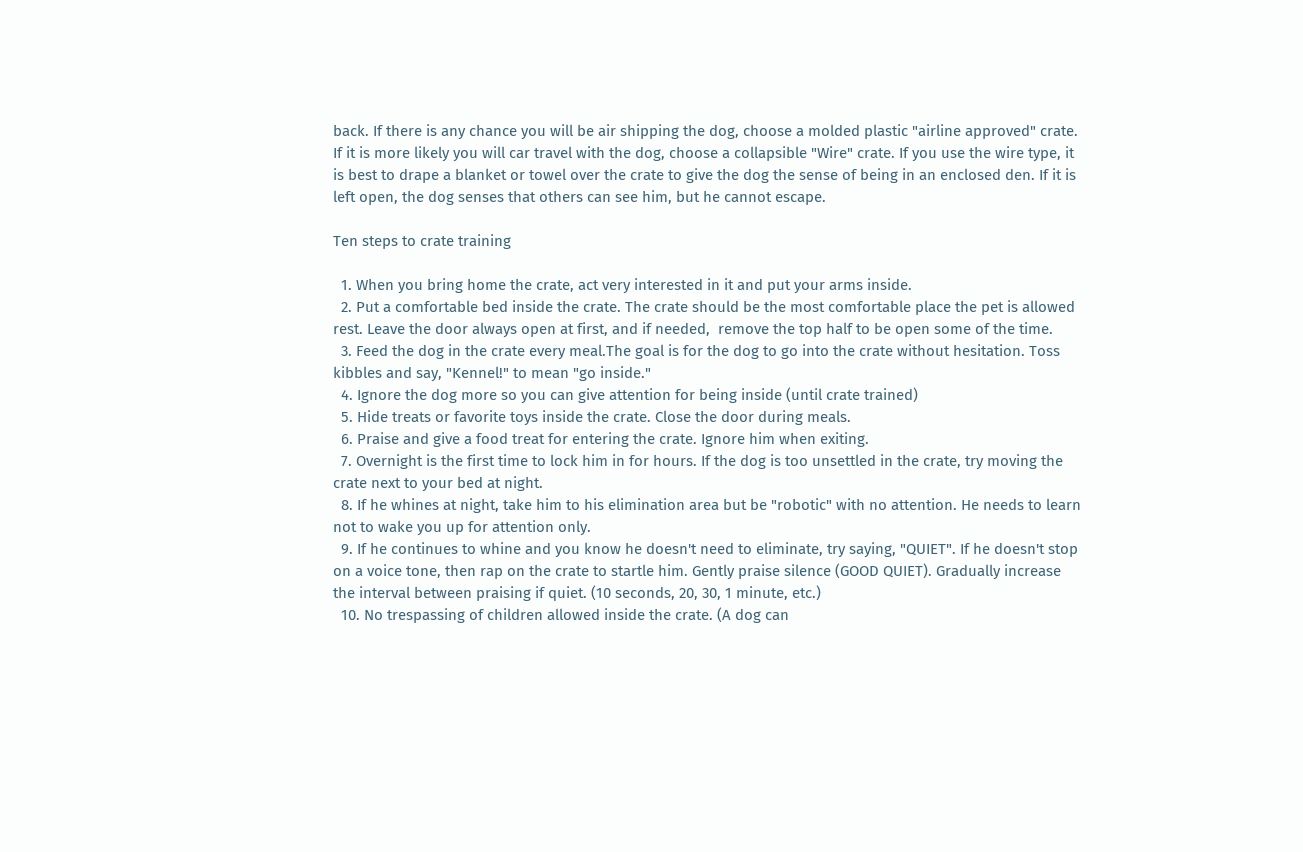back. If there is any chance you will be air shipping the dog, choose a molded plastic "airline approved" crate. If it is more likely you will car travel with the dog, choose a collapsible "Wire" crate. If you use the wire type, it is best to drape a blanket or towel over the crate to give the dog the sense of being in an enclosed den. If it is left open, the dog senses that others can see him, but he cannot escape.

Ten steps to crate training

  1. When you bring home the crate, act very interested in it and put your arms inside.
  2. Put a comfortable bed inside the crate. The crate should be the most comfortable place the pet is allowed rest. Leave the door always open at first, and if needed,  remove the top half to be open some of the time.
  3. Feed the dog in the crate every meal.The goal is for the dog to go into the crate without hesitation. Toss kibbles and say, "Kennel!" to mean "go inside."
  4. Ignore the dog more so you can give attention for being inside (until crate trained)
  5. Hide treats or favorite toys inside the crate. Close the door during meals.
  6. Praise and give a food treat for entering the crate. Ignore him when exiting.
  7. Overnight is the first time to lock him in for hours. If the dog is too unsettled in the crate, try moving the crate next to your bed at night.
  8. If he whines at night, take him to his elimination area but be "robotic" with no attention. He needs to learn not to wake you up for attention only.
  9. If he continues to whine and you know he doesn't need to eliminate, try saying, "QUIET". If he doesn't stop on a voice tone, then rap on the crate to startle him. Gently praise silence (GOOD QUIET). Gradually increase the interval between praising if quiet. (10 seconds, 20, 30, 1 minute, etc.)
  10. No trespassing of children allowed inside the crate. (A dog can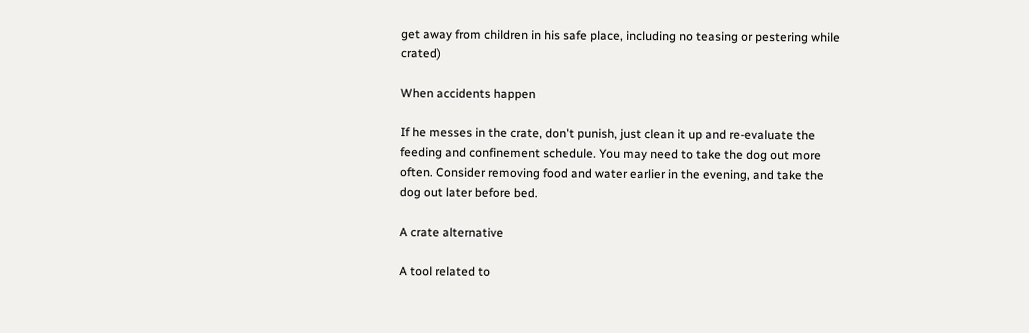get away from children in his safe place, including no teasing or pestering while crated)

When accidents happen

If he messes in the crate, don't punish, just clean it up and re-evaluate the feeding and confinement schedule. You may need to take the dog out more often. Consider removing food and water earlier in the evening, and take the dog out later before bed.

A crate alternative

A tool related to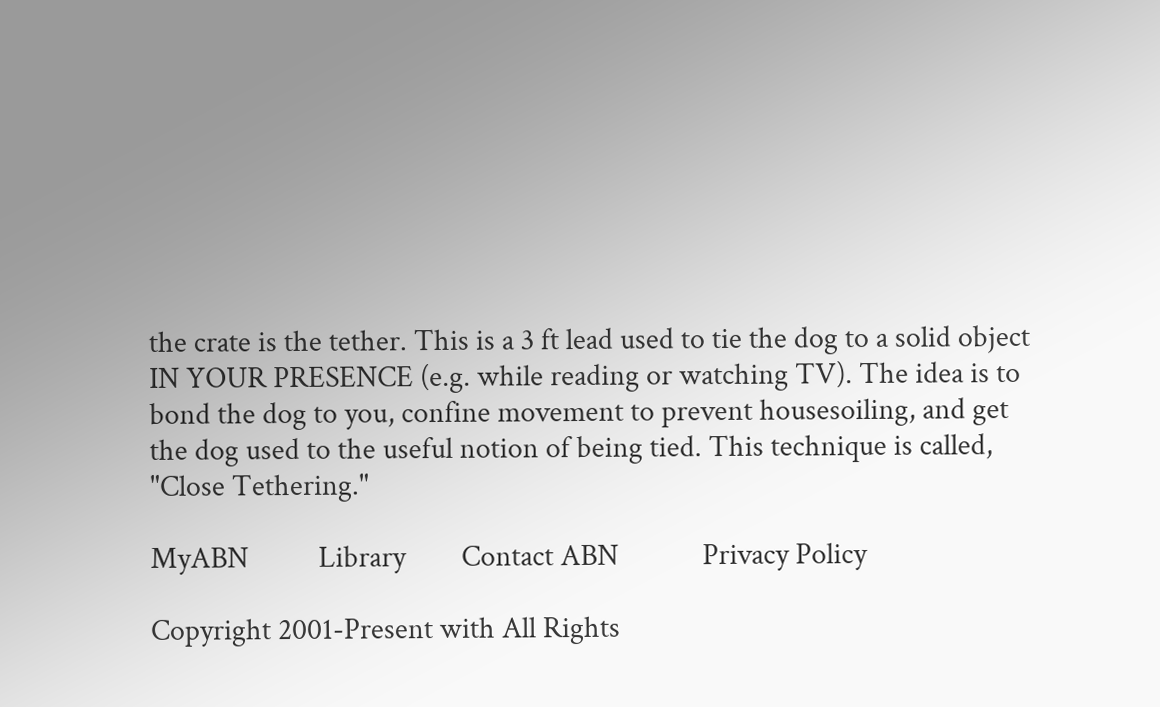the crate is the tether. This is a 3 ft lead used to tie the dog to a solid object IN YOUR PRESENCE (e.g. while reading or watching TV). The idea is to bond the dog to you, confine movement to prevent housesoiling, and get the dog used to the useful notion of being tied. This technique is called, "Close Tethering."

MyABN          Library        Contact ABN            Privacy Policy

Copyright 2001-Present with All Rights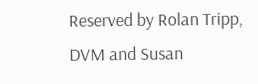Reserved by Rolan Tripp, DVM and Susan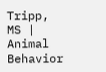Tripp, MS | Animal Behavior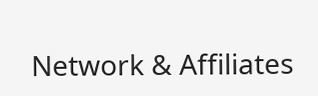Network & Affiliates